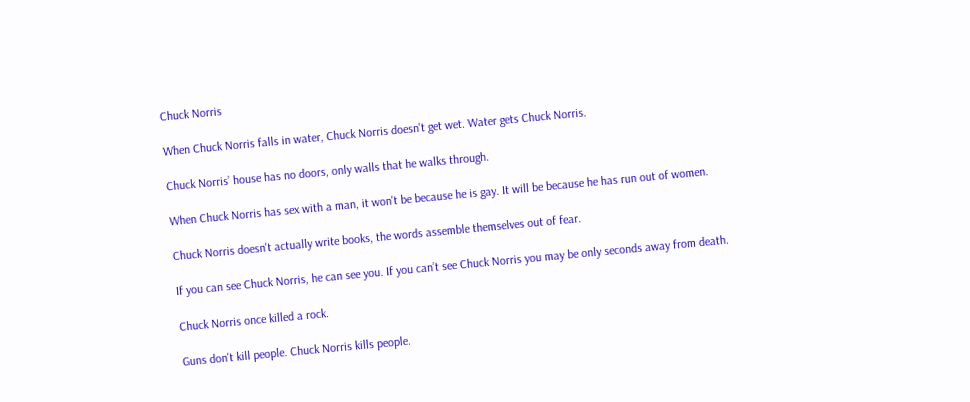Chuck Norris

When Chuck Norris falls in water, Chuck Norris doesn't get wet. Water gets Chuck Norris.

Chuck Norris’ house has no doors, only walls that he walks through.

When Chuck Norris has sex with a man, it won't be because he is gay. It will be because he has run out of women.

Chuck Norris doesn't actually write books, the words assemble themselves out of fear.

If you can see Chuck Norris, he can see you. If you can’t see Chuck Norris you may be only seconds away from death.

Chuck Norris once killed a rock.

Guns don't kill people. Chuck Norris kills people.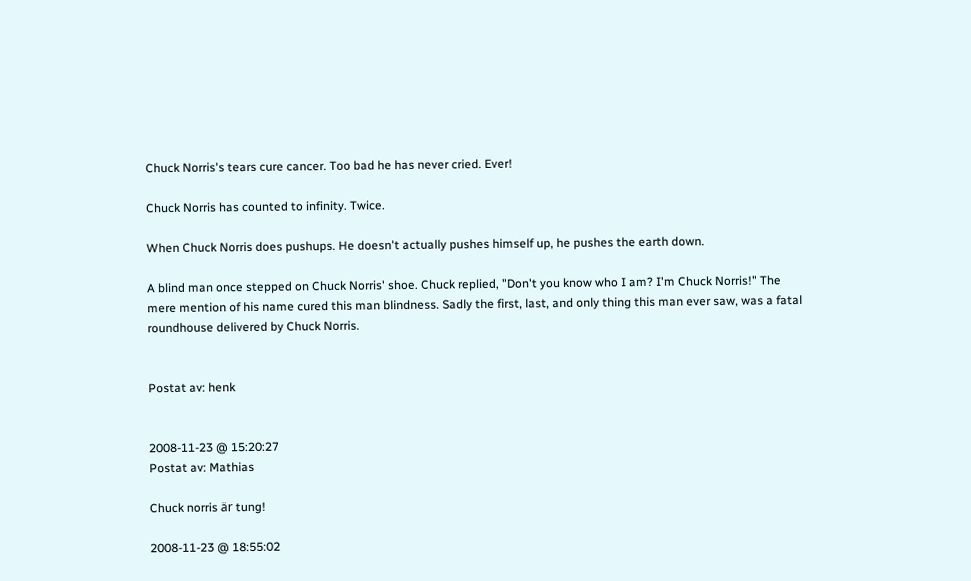Chuck Norris's tears cure cancer. Too bad he has never cried. Ever!

Chuck Norris has counted to infinity. Twice.

When Chuck Norris does pushups. He doesn't actually pushes himself up, he pushes the earth down.

A blind man once stepped on Chuck Norris' shoe. Chuck replied, "Don't you know who I am? I'm Chuck Norris!" The mere mention of his name cured this man blindness. Sadly the first, last, and only thing this man ever saw, was a fatal roundhouse delivered by Chuck Norris.


Postat av: henk


2008-11-23 @ 15:20:27
Postat av: Mathias

Chuck norris är tung!

2008-11-23 @ 18:55:02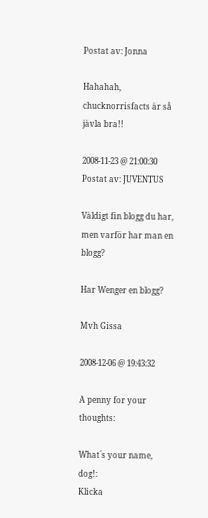Postat av: Jonna

Hahahah, chucknorrisfacts är så jävla bra!!

2008-11-23 @ 21:00:30
Postat av: JUVENTUS

Väldigt fin blogg du har, men varför har man en blogg?

Har Wenger en blogg?

Mvh Gissa

2008-12-06 @ 19:43:32

A penny for your thoughts:

What´s your name, dog!:
Klicka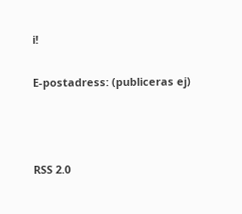i!

E-postadress: (publiceras ej)



RSS 2.0